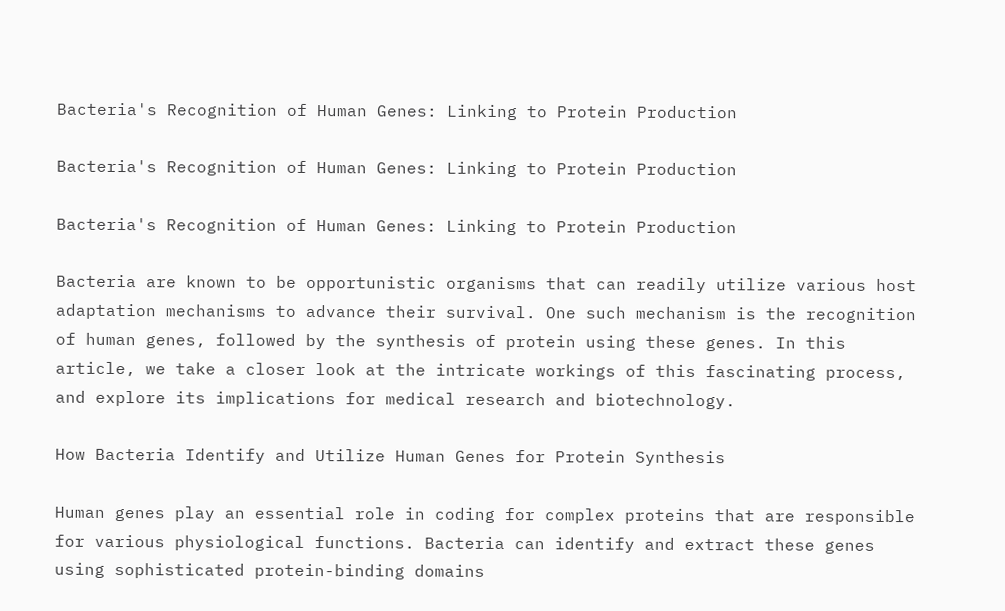Bacteria's Recognition of Human Genes: Linking to Protein Production

Bacteria's Recognition of Human Genes: Linking to Protein Production

Bacteria's Recognition of Human Genes: Linking to Protein Production

Bacteria are known to be opportunistic organisms that can readily utilize various host adaptation mechanisms to advance their survival. One such mechanism is the recognition of human genes, followed by the synthesis of protein using these genes. In this article, we take a closer look at the intricate workings of this fascinating process, and explore its implications for medical research and biotechnology.

How Bacteria Identify and Utilize Human Genes for Protein Synthesis

Human genes play an essential role in coding for complex proteins that are responsible for various physiological functions. Bacteria can identify and extract these genes using sophisticated protein-binding domains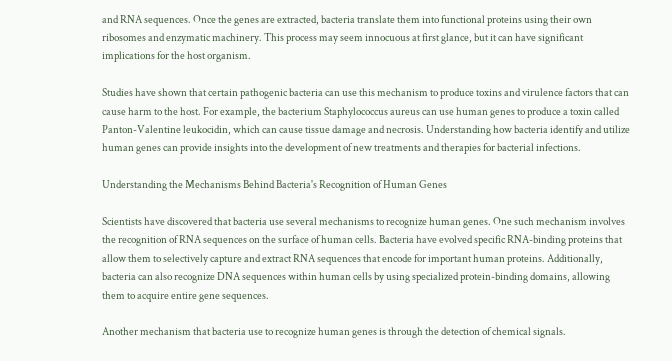and RNA sequences. Once the genes are extracted, bacteria translate them into functional proteins using their own ribosomes and enzymatic machinery. This process may seem innocuous at first glance, but it can have significant implications for the host organism.

Studies have shown that certain pathogenic bacteria can use this mechanism to produce toxins and virulence factors that can cause harm to the host. For example, the bacterium Staphylococcus aureus can use human genes to produce a toxin called Panton-Valentine leukocidin, which can cause tissue damage and necrosis. Understanding how bacteria identify and utilize human genes can provide insights into the development of new treatments and therapies for bacterial infections.

Understanding the Mechanisms Behind Bacteria's Recognition of Human Genes

Scientists have discovered that bacteria use several mechanisms to recognize human genes. One such mechanism involves the recognition of RNA sequences on the surface of human cells. Bacteria have evolved specific RNA-binding proteins that allow them to selectively capture and extract RNA sequences that encode for important human proteins. Additionally, bacteria can also recognize DNA sequences within human cells by using specialized protein-binding domains, allowing them to acquire entire gene sequences.

Another mechanism that bacteria use to recognize human genes is through the detection of chemical signals.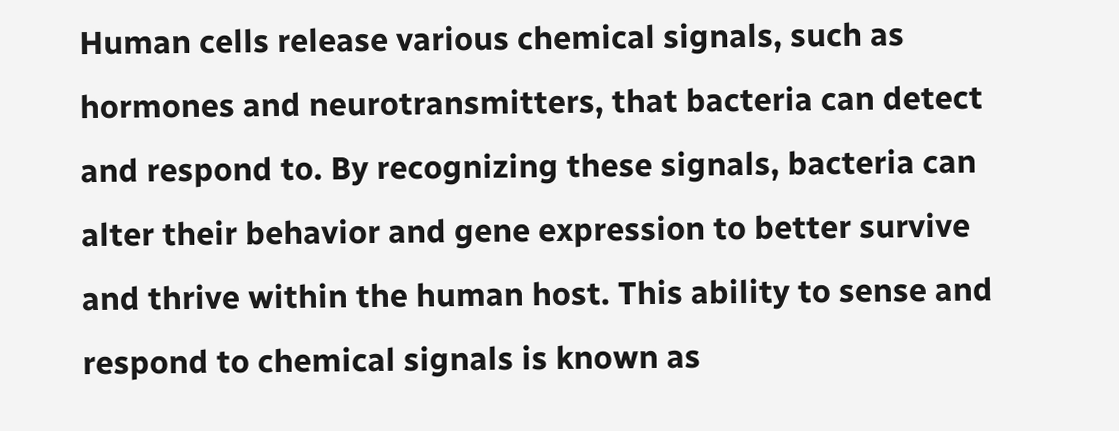Human cells release various chemical signals, such as hormones and neurotransmitters, that bacteria can detect and respond to. By recognizing these signals, bacteria can alter their behavior and gene expression to better survive and thrive within the human host. This ability to sense and respond to chemical signals is known as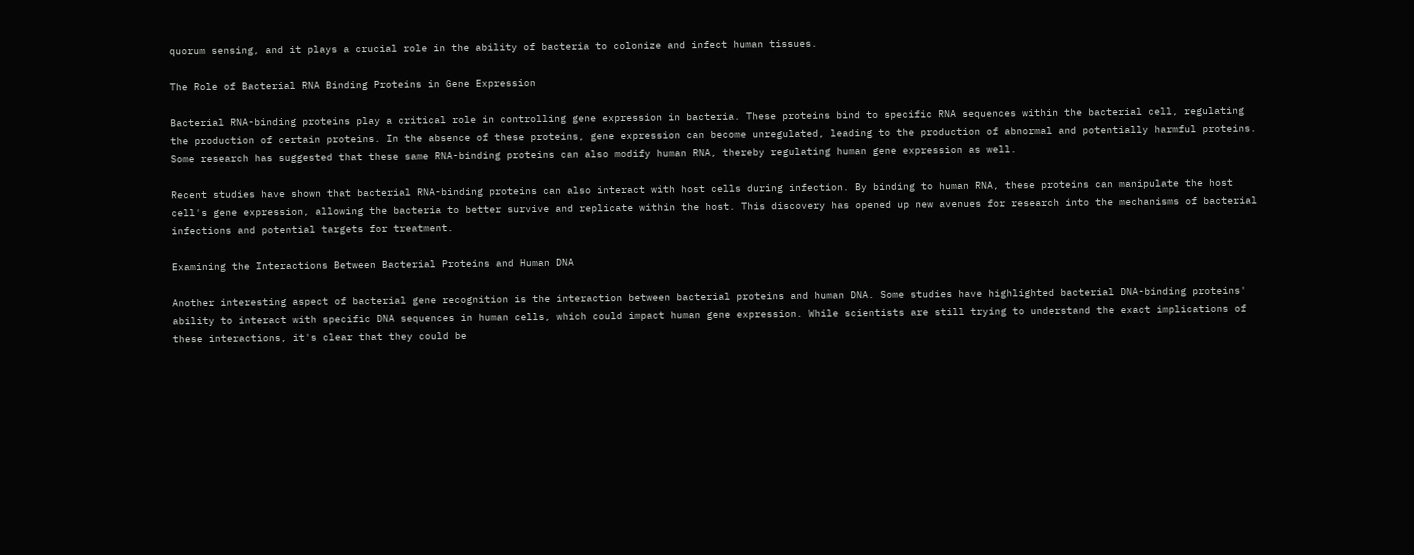quorum sensing, and it plays a crucial role in the ability of bacteria to colonize and infect human tissues.

The Role of Bacterial RNA Binding Proteins in Gene Expression

Bacterial RNA-binding proteins play a critical role in controlling gene expression in bacteria. These proteins bind to specific RNA sequences within the bacterial cell, regulating the production of certain proteins. In the absence of these proteins, gene expression can become unregulated, leading to the production of abnormal and potentially harmful proteins. Some research has suggested that these same RNA-binding proteins can also modify human RNA, thereby regulating human gene expression as well.

Recent studies have shown that bacterial RNA-binding proteins can also interact with host cells during infection. By binding to human RNA, these proteins can manipulate the host cell's gene expression, allowing the bacteria to better survive and replicate within the host. This discovery has opened up new avenues for research into the mechanisms of bacterial infections and potential targets for treatment.

Examining the Interactions Between Bacterial Proteins and Human DNA

Another interesting aspect of bacterial gene recognition is the interaction between bacterial proteins and human DNA. Some studies have highlighted bacterial DNA-binding proteins' ability to interact with specific DNA sequences in human cells, which could impact human gene expression. While scientists are still trying to understand the exact implications of these interactions, it's clear that they could be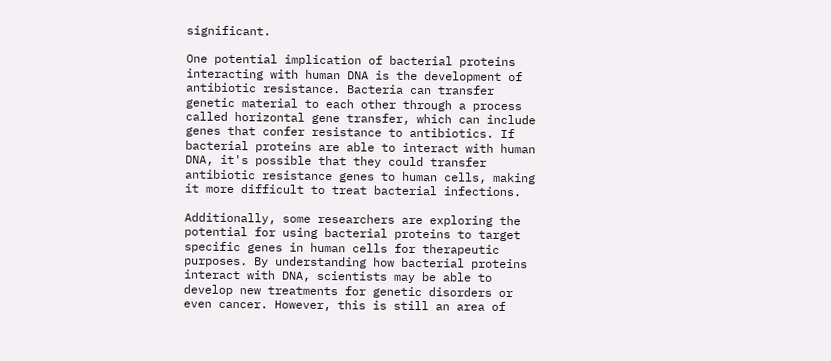significant.

One potential implication of bacterial proteins interacting with human DNA is the development of antibiotic resistance. Bacteria can transfer genetic material to each other through a process called horizontal gene transfer, which can include genes that confer resistance to antibiotics. If bacterial proteins are able to interact with human DNA, it's possible that they could transfer antibiotic resistance genes to human cells, making it more difficult to treat bacterial infections.

Additionally, some researchers are exploring the potential for using bacterial proteins to target specific genes in human cells for therapeutic purposes. By understanding how bacterial proteins interact with DNA, scientists may be able to develop new treatments for genetic disorders or even cancer. However, this is still an area of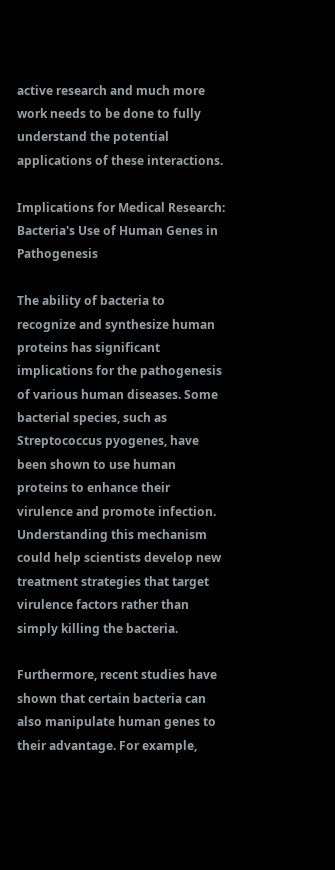active research and much more work needs to be done to fully understand the potential applications of these interactions.

Implications for Medical Research: Bacteria's Use of Human Genes in Pathogenesis

The ability of bacteria to recognize and synthesize human proteins has significant implications for the pathogenesis of various human diseases. Some bacterial species, such as Streptococcus pyogenes, have been shown to use human proteins to enhance their virulence and promote infection. Understanding this mechanism could help scientists develop new treatment strategies that target virulence factors rather than simply killing the bacteria.

Furthermore, recent studies have shown that certain bacteria can also manipulate human genes to their advantage. For example,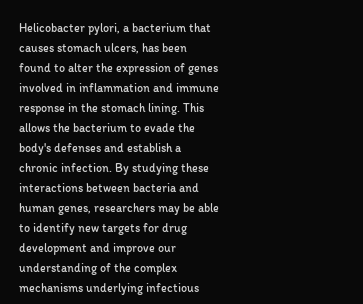Helicobacter pylori, a bacterium that causes stomach ulcers, has been found to alter the expression of genes involved in inflammation and immune response in the stomach lining. This allows the bacterium to evade the body's defenses and establish a chronic infection. By studying these interactions between bacteria and human genes, researchers may be able to identify new targets for drug development and improve our understanding of the complex mechanisms underlying infectious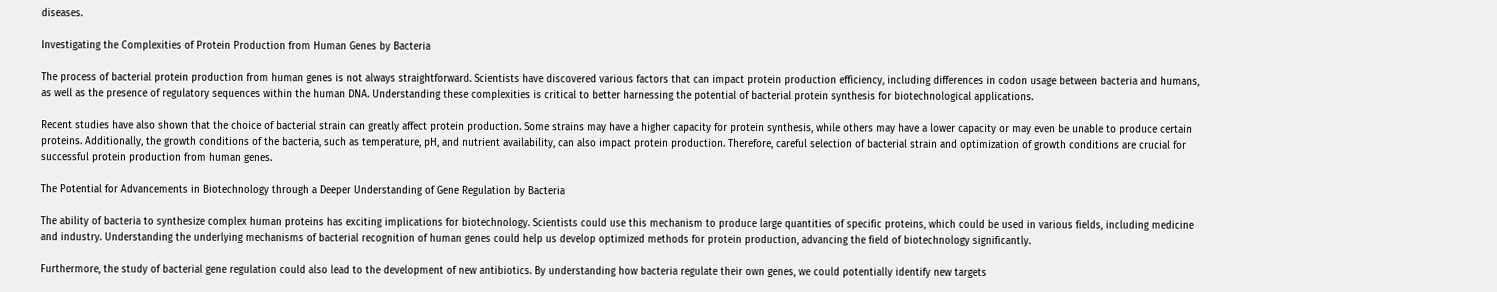diseases.

Investigating the Complexities of Protein Production from Human Genes by Bacteria

The process of bacterial protein production from human genes is not always straightforward. Scientists have discovered various factors that can impact protein production efficiency, including differences in codon usage between bacteria and humans, as well as the presence of regulatory sequences within the human DNA. Understanding these complexities is critical to better harnessing the potential of bacterial protein synthesis for biotechnological applications.

Recent studies have also shown that the choice of bacterial strain can greatly affect protein production. Some strains may have a higher capacity for protein synthesis, while others may have a lower capacity or may even be unable to produce certain proteins. Additionally, the growth conditions of the bacteria, such as temperature, pH, and nutrient availability, can also impact protein production. Therefore, careful selection of bacterial strain and optimization of growth conditions are crucial for successful protein production from human genes.

The Potential for Advancements in Biotechnology through a Deeper Understanding of Gene Regulation by Bacteria

The ability of bacteria to synthesize complex human proteins has exciting implications for biotechnology. Scientists could use this mechanism to produce large quantities of specific proteins, which could be used in various fields, including medicine and industry. Understanding the underlying mechanisms of bacterial recognition of human genes could help us develop optimized methods for protein production, advancing the field of biotechnology significantly.

Furthermore, the study of bacterial gene regulation could also lead to the development of new antibiotics. By understanding how bacteria regulate their own genes, we could potentially identify new targets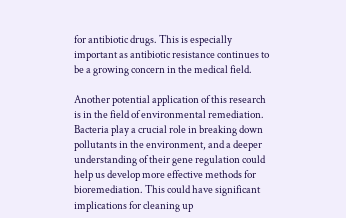for antibiotic drugs. This is especially important as antibiotic resistance continues to be a growing concern in the medical field.

Another potential application of this research is in the field of environmental remediation. Bacteria play a crucial role in breaking down pollutants in the environment, and a deeper understanding of their gene regulation could help us develop more effective methods for bioremediation. This could have significant implications for cleaning up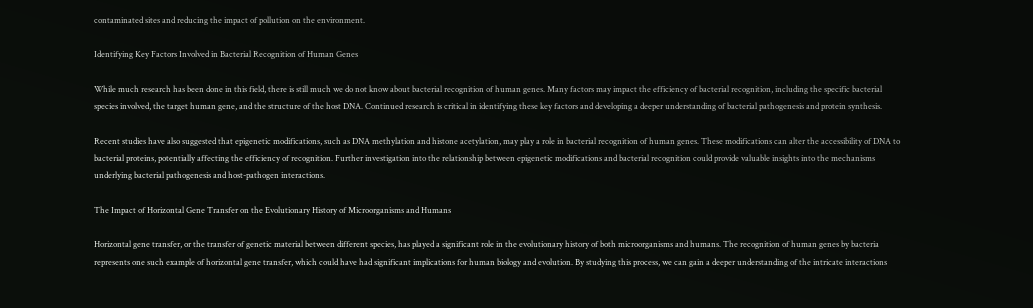contaminated sites and reducing the impact of pollution on the environment.

Identifying Key Factors Involved in Bacterial Recognition of Human Genes

While much research has been done in this field, there is still much we do not know about bacterial recognition of human genes. Many factors may impact the efficiency of bacterial recognition, including the specific bacterial species involved, the target human gene, and the structure of the host DNA. Continued research is critical in identifying these key factors and developing a deeper understanding of bacterial pathogenesis and protein synthesis.

Recent studies have also suggested that epigenetic modifications, such as DNA methylation and histone acetylation, may play a role in bacterial recognition of human genes. These modifications can alter the accessibility of DNA to bacterial proteins, potentially affecting the efficiency of recognition. Further investigation into the relationship between epigenetic modifications and bacterial recognition could provide valuable insights into the mechanisms underlying bacterial pathogenesis and host-pathogen interactions.

The Impact of Horizontal Gene Transfer on the Evolutionary History of Microorganisms and Humans

Horizontal gene transfer, or the transfer of genetic material between different species, has played a significant role in the evolutionary history of both microorganisms and humans. The recognition of human genes by bacteria represents one such example of horizontal gene transfer, which could have had significant implications for human biology and evolution. By studying this process, we can gain a deeper understanding of the intricate interactions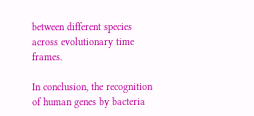between different species across evolutionary time frames.

In conclusion, the recognition of human genes by bacteria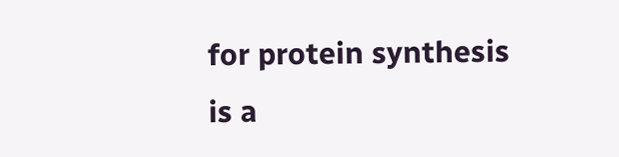for protein synthesis is a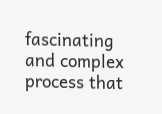fascinating and complex process that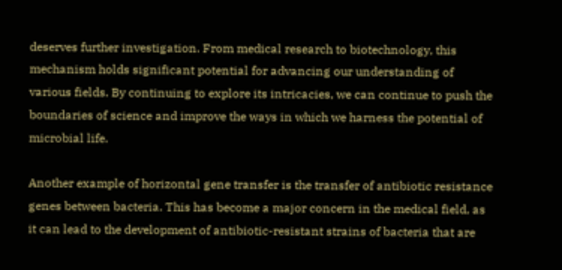deserves further investigation. From medical research to biotechnology, this mechanism holds significant potential for advancing our understanding of various fields. By continuing to explore its intricacies, we can continue to push the boundaries of science and improve the ways in which we harness the potential of microbial life.

Another example of horizontal gene transfer is the transfer of antibiotic resistance genes between bacteria. This has become a major concern in the medical field, as it can lead to the development of antibiotic-resistant strains of bacteria that are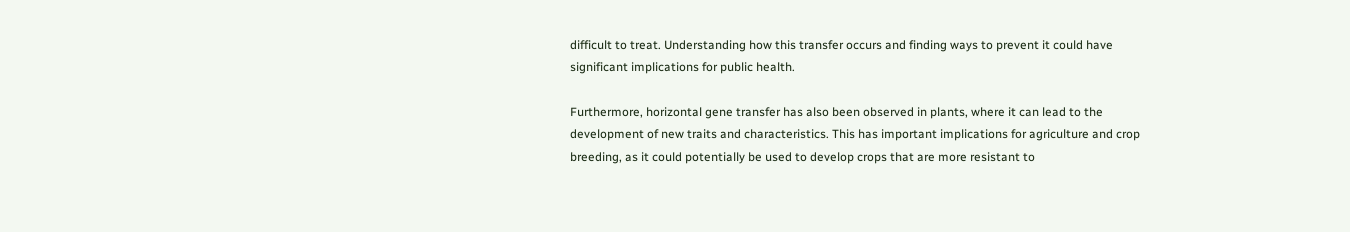difficult to treat. Understanding how this transfer occurs and finding ways to prevent it could have significant implications for public health.

Furthermore, horizontal gene transfer has also been observed in plants, where it can lead to the development of new traits and characteristics. This has important implications for agriculture and crop breeding, as it could potentially be used to develop crops that are more resistant to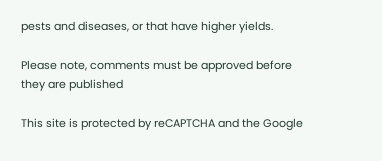pests and diseases, or that have higher yields.

Please note, comments must be approved before they are published

This site is protected by reCAPTCHA and the Google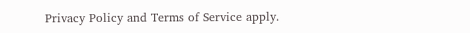Privacy Policy and Terms of Service apply.